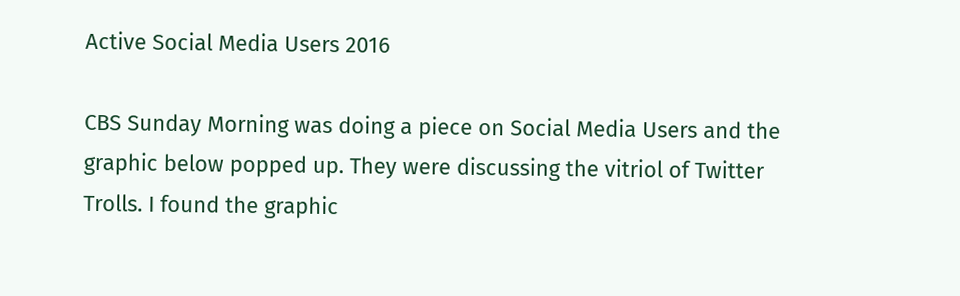Active Social Media Users 2016

CBS Sunday Morning was doing a piece on Social Media Users and the graphic below popped up. They were discussing the vitriol of Twitter Trolls. I found the graphic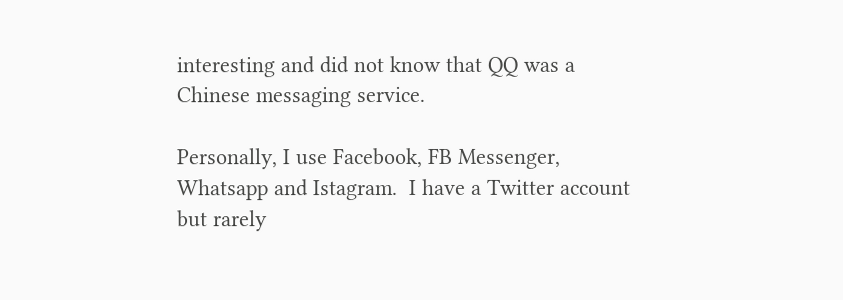interesting and did not know that QQ was a Chinese messaging service.

Personally, I use Facebook, FB Messenger, Whatsapp and Istagram.  I have a Twitter account but rarely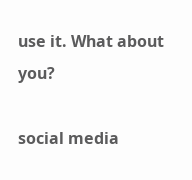use it. What about you?

social media